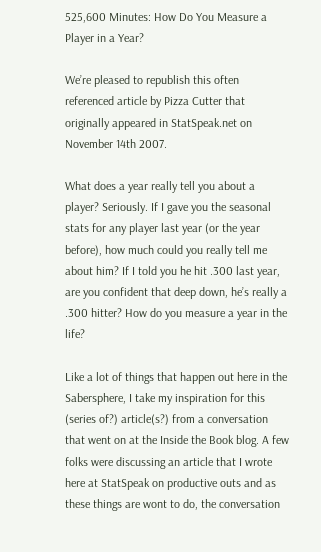525,600 Minutes: How Do You Measure a Player in a Year?

We’re pleased to republish this often referenced article by Pizza Cutter that originally appeared in StatSpeak.net on November 14th 2007.

What does a year really tell you about a player? Seriously. If I gave you the seasonal stats for any player last year (or the year before), how much could you really tell me about him? If I told you he hit .300 last year, are you confident that deep down, he’s really a .300 hitter? How do you measure a year in the life?

Like a lot of things that happen out here in the Sabersphere, I take my inspiration for this (series of?) article(s?) from a conversation that went on at the Inside the Book blog. A few folks were discussing an article that I wrote here at StatSpeak on productive outs and as these things are wont to do, the conversation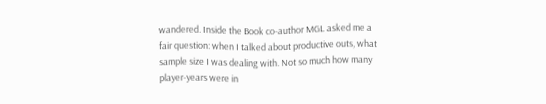wandered. Inside the Book co-author MGL asked me a fair question: when I talked about productive outs, what sample size I was dealing with. Not so much how many player-years were in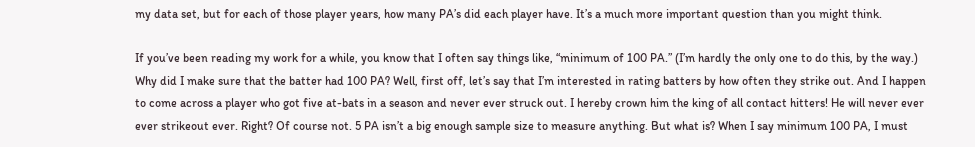my data set, but for each of those player years, how many PA’s did each player have. It’s a much more important question than you might think.

If you’ve been reading my work for a while, you know that I often say things like, “minimum of 100 PA.” (I’m hardly the only one to do this, by the way.) Why did I make sure that the batter had 100 PA? Well, first off, let’s say that I’m interested in rating batters by how often they strike out. And I happen to come across a player who got five at-bats in a season and never ever struck out. I hereby crown him the king of all contact hitters! He will never ever ever strikeout ever. Right? Of course not. 5 PA isn’t a big enough sample size to measure anything. But what is? When I say minimum 100 PA, I must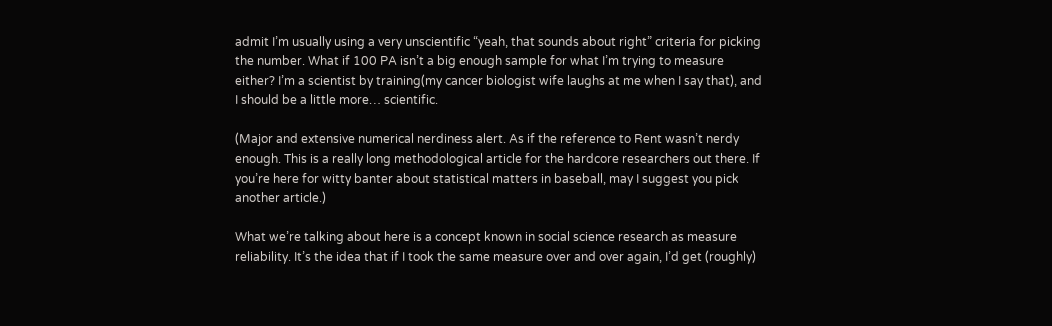admit I’m usually using a very unscientific “yeah, that sounds about right” criteria for picking the number. What if 100 PA isn’t a big enough sample for what I’m trying to measure either? I’m a scientist by training(my cancer biologist wife laughs at me when I say that), and I should be a little more… scientific.

(Major and extensive numerical nerdiness alert. As if the reference to Rent wasn’t nerdy enough. This is a really long methodological article for the hardcore researchers out there. If you’re here for witty banter about statistical matters in baseball, may I suggest you pick another article.)

What we’re talking about here is a concept known in social science research as measure reliability. It’s the idea that if I took the same measure over and over again, I’d get (roughly)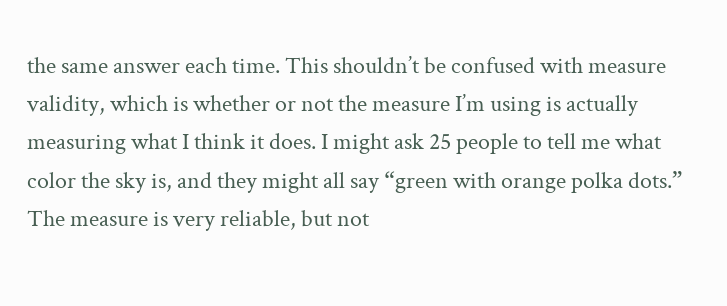the same answer each time. This shouldn’t be confused with measure validity, which is whether or not the measure I’m using is actually measuring what I think it does. I might ask 25 people to tell me what color the sky is, and they might all say “green with orange polka dots.” The measure is very reliable, but not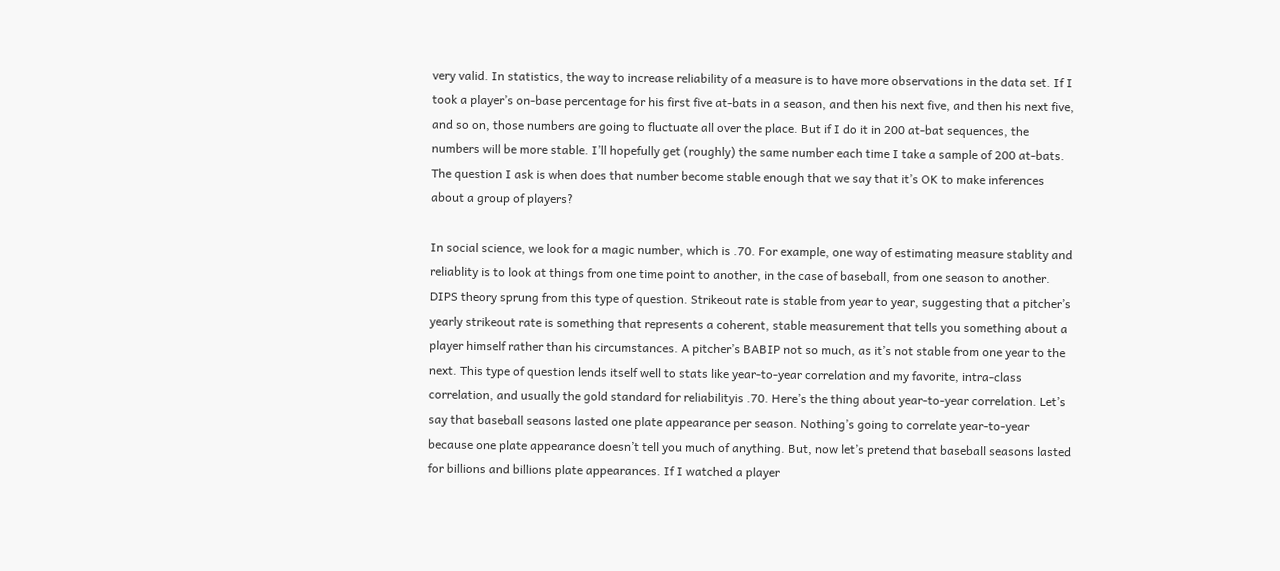very valid. In statistics, the way to increase reliability of a measure is to have more observations in the data set. If I took a player’s on-base percentage for his first five at-bats in a season, and then his next five, and then his next five, and so on, those numbers are going to fluctuate all over the place. But if I do it in 200 at-bat sequences, the numbers will be more stable. I’ll hopefully get (roughly) the same number each time I take a sample of 200 at-bats. The question I ask is when does that number become stable enough that we say that it’s OK to make inferences about a group of players?

In social science, we look for a magic number, which is .70. For example, one way of estimating measure stablity and reliablity is to look at things from one time point to another, in the case of baseball, from one season to another. DIPS theory sprung from this type of question. Strikeout rate is stable from year to year, suggesting that a pitcher’s yearly strikeout rate is something that represents a coherent, stable measurement that tells you something about a player himself rather than his circumstances. A pitcher’s BABIP not so much, as it’s not stable from one year to the next. This type of question lends itself well to stats like year-to-year correlation and my favorite, intra-class correlation, and usually the gold standard for reliabilityis .70. Here’s the thing about year-to-year correlation. Let’s say that baseball seasons lasted one plate appearance per season. Nothing’s going to correlate year-to-year because one plate appearance doesn’t tell you much of anything. But, now let’s pretend that baseball seasons lasted for billions and billions plate appearances. If I watched a player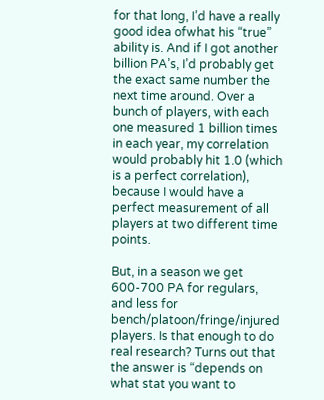for that long, I’d have a really good idea ofwhat his “true” ability is. And if I got another billion PA’s, I’d probably get the exact same number the next time around. Over a bunch of players, with each one measured 1 billion times in each year, my correlation would probably hit 1.0 (which is a perfect correlation), because I would have a perfect measurement of all players at two different time points.

But, in a season we get 600-700 PA for regulars, and less for bench/platoon/fringe/injured players. Is that enough to do real research? Turns out that the answer is “depends on what stat you want to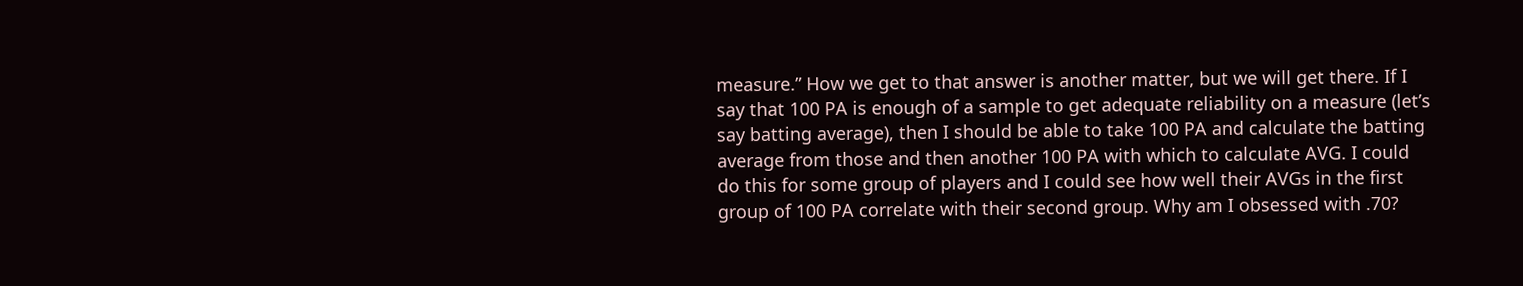measure.” How we get to that answer is another matter, but we will get there. If I say that 100 PA is enough of a sample to get adequate reliability on a measure (let’s say batting average), then I should be able to take 100 PA and calculate the batting average from those and then another 100 PA with which to calculate AVG. I could do this for some group of players and I could see how well their AVGs in the first group of 100 PA correlate with their second group. Why am I obsessed with .70?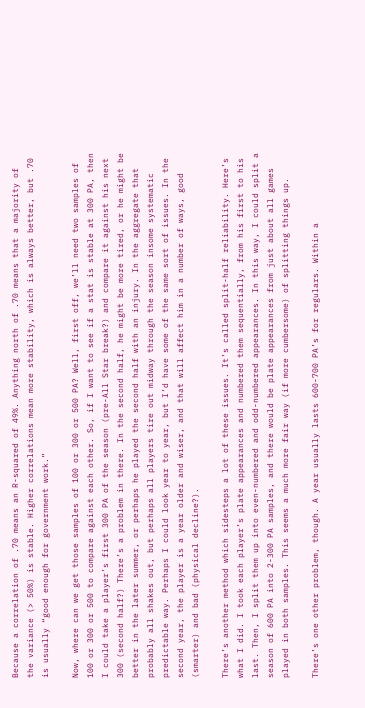Because a correlation of .70 means an R-squared of 49%. Anything north of .70 means that a majority of the variance (> 50%) is stable. Higher correlations mean more stability, which is always better, but .70 is usually “good enough for government work.”

Now, where can we get those samples of 100 or 300 or 500 PA? Well, first off, we’ll need two samples of 100 or 300 or 500 to compare against each other. So, if I want to see if a stat is stable at 300 PA, then I could take a player’s first 300 PA of the season (pre-All Star break?) and compare it against his next 300 (second half?) There’s a problem in there. In the second half, he might be more tired, or he might be better in the later summer, or perhaps he played the second half with an injury. In the aggregate that probably all shakes out, but perhaps all players tire out midway through the season insome systematic predictable way. Perhaps I could look year to year, but I’d have some of the same sort of issues. In the second year, the player is a year older and wiser, and that will affect him in a number of ways, good (smarter) and bad (physical decline?).

There’s another method which sidesteps a lot of these issues. It’s called split-half reliability. Here’s what I did. I took each player’s plate appearances and numbered them sequentially, from his first to his last. Then, I split them up into even-numbered and odd-numbered appearances. In this way, I could split a season of 600 PA into 2-300 PA samples, and there would be plate appearances from just about all games played in both samples. This seems a much more fair way (if more cumbersome) of splitting things up.

There’s one other problem, though. A year usually lasts 600-700 PA’s for regulars. Within a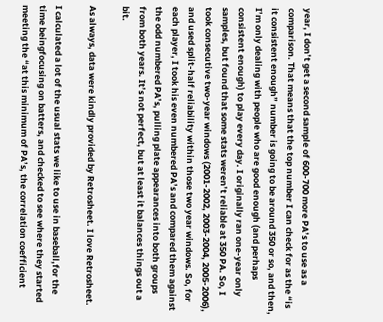year, I don’t get a second sample of 600-700 more PA’s to use as a comparison. That means that the top number I can check for as the “is it consistent enough” number is going to be around 350 or so, and then, I’m only dealing with people who are good enough (and perhaps consistent enough) to play every day. I originally ran one-year only samples, but found that some stats weren’t reliable at 350 PA. So, I took consecutive two-year windows (2001-2002, 2003-2004, 2005-2006), and used split-half reliability within those two year windows. So, for each player, I took his even numbered PA’s and compared them against the odd numbered PA’s, pulling plate appearances into both groups from both years. It’s not perfect, but at least it balances things out a bit.

As always, data were kindly provided by Retrosheet. I love Retrosheet.

I calculated a lot of the usual stats we like to use in baseball,for the time beingfocusing on batters, and checked to see where they started meeting the “at this minimum of PA’s, the correlation coefficient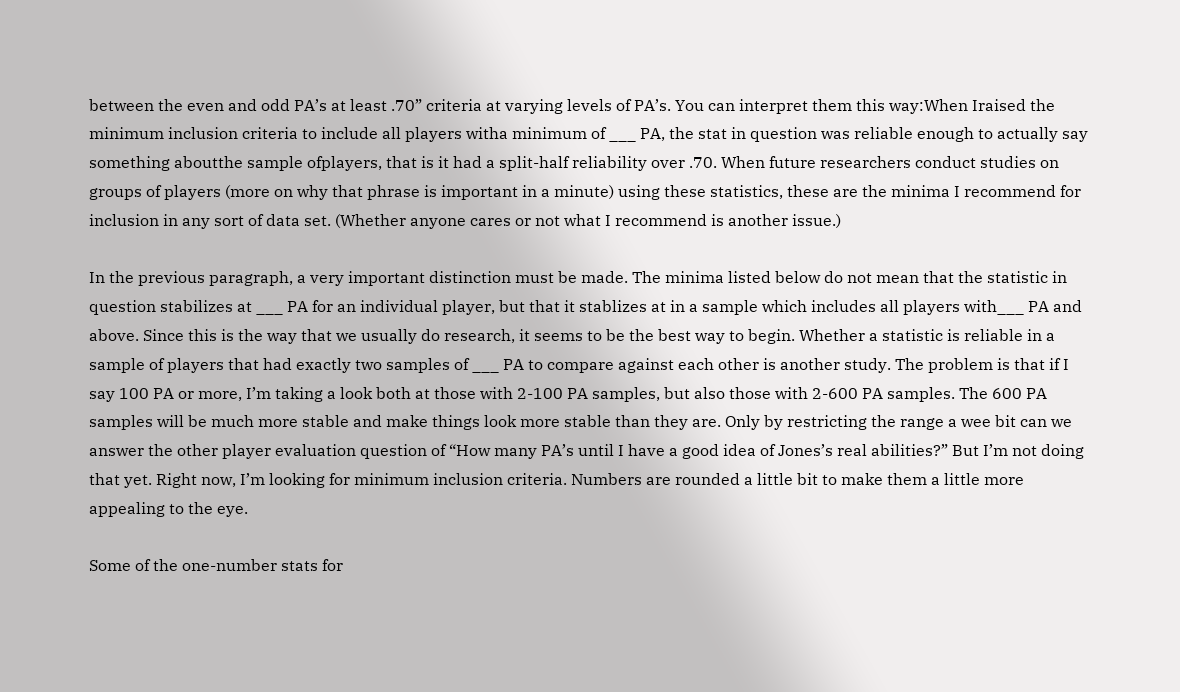between the even and odd PA’s at least .70” criteria at varying levels of PA’s. You can interpret them this way:When Iraised the minimum inclusion criteria to include all players witha minimum of ___ PA, the stat in question was reliable enough to actually say something aboutthe sample ofplayers, that is it had a split-half reliability over .70. When future researchers conduct studies on groups of players (more on why that phrase is important in a minute) using these statistics, these are the minima I recommend for inclusion in any sort of data set. (Whether anyone cares or not what I recommend is another issue.)

In the previous paragraph, a very important distinction must be made. The minima listed below do not mean that the statistic in question stabilizes at ___ PA for an individual player, but that it stablizes at in a sample which includes all players with___ PA and above. Since this is the way that we usually do research, it seems to be the best way to begin. Whether a statistic is reliable in a sample of players that had exactly two samples of ___ PA to compare against each other is another study. The problem is that if I say 100 PA or more, I’m taking a look both at those with 2-100 PA samples, but also those with 2-600 PA samples. The 600 PA samples will be much more stable and make things look more stable than they are. Only by restricting the range a wee bit can we answer the other player evaluation question of “How many PA’s until I have a good idea of Jones’s real abilities?” But I’m not doing that yet. Right now, I’m looking for minimum inclusion criteria. Numbers are rounded a little bit to make them a little more appealing to the eye.

Some of the one-number stats for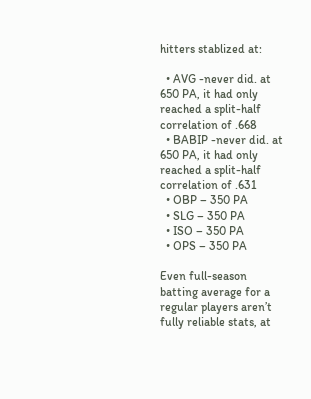hitters stablized at:

  • AVG -never did. at 650 PA, it had only reached a split-half correlation of .668
  • BABIP -never did. at 650 PA, it had only reached a split-half correlation of .631
  • OBP – 350 PA
  • SLG – 350 PA
  • ISO – 350 PA
  • OPS – 350 PA

Even full-season batting average for a regular players aren’t fully reliable stats, at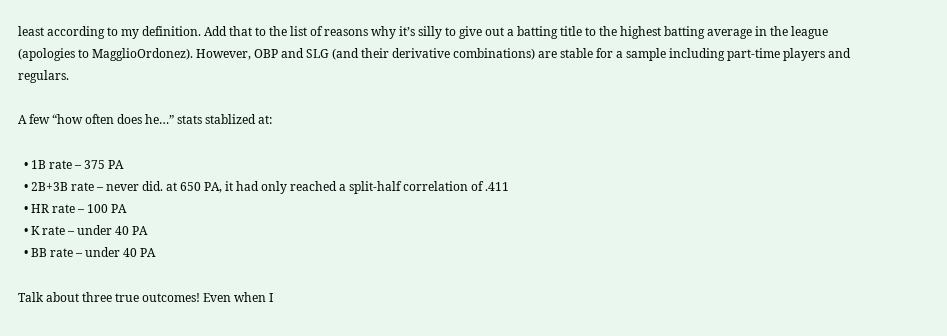least according to my definition. Add that to the list of reasons why it’s silly to give out a batting title to the highest batting average in the league (apologies to MagglioOrdonez). However, OBP and SLG (and their derivative combinations) are stable for a sample including part-time players and regulars.

A few “how often does he…” stats stablized at:

  • 1B rate – 375 PA
  • 2B+3B rate – never did. at 650 PA, it had only reached a split-half correlation of .411
  • HR rate – 100 PA
  • K rate – under 40 PA
  • BB rate – under 40 PA

Talk about three true outcomes! Even when I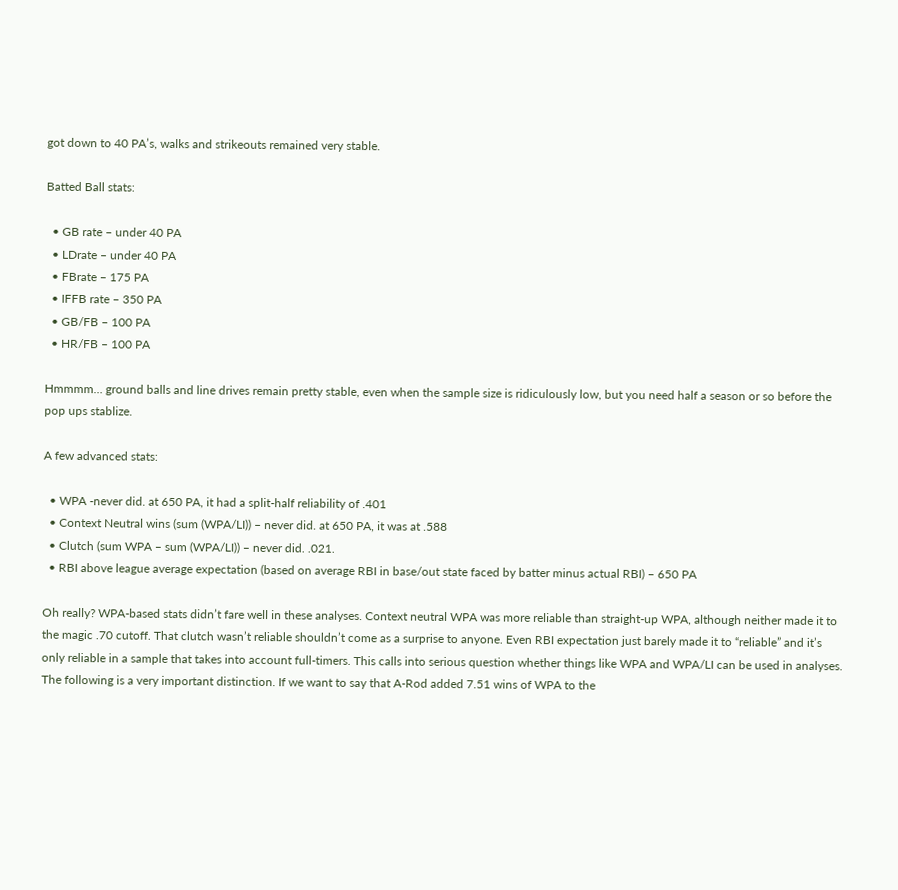got down to 40 PA’s, walks and strikeouts remained very stable.

Batted Ball stats:

  • GB rate – under 40 PA
  • LDrate – under 40 PA
  • FBrate – 175 PA
  • IFFB rate – 350 PA
  • GB/FB – 100 PA
  • HR/FB – 100 PA

Hmmmm… ground balls and line drives remain pretty stable, even when the sample size is ridiculously low, but you need half a season or so before the pop ups stablize.

A few advanced stats:

  • WPA -never did. at 650 PA, it had a split-half reliability of .401
  • Context Neutral wins (sum (WPA/LI)) – never did. at 650 PA, it was at .588
  • Clutch (sum WPA – sum (WPA/LI)) – never did. .021.
  • RBI above league average expectation (based on average RBI in base/out state faced by batter minus actual RBI) – 650 PA

Oh really? WPA-based stats didn’t fare well in these analyses. Context neutral WPA was more reliable than straight-up WPA, although neither made it to the magic .70 cutoff. That clutch wasn’t reliable shouldn’t come as a surprise to anyone. Even RBI expectation just barely made it to “reliable” and it’s only reliable in a sample that takes into account full-timers. This calls into serious question whether things like WPA and WPA/LI can be used in analyses. The following is a very important distinction. If we want to say that A-Rod added 7.51 wins of WPA to the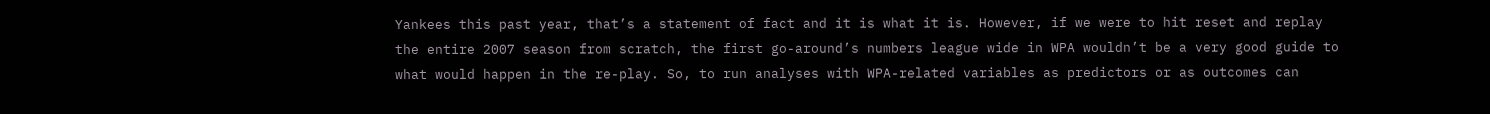Yankees this past year, that’s a statement of fact and it is what it is. However, if we were to hit reset and replay the entire 2007 season from scratch, the first go-around’s numbers league wide in WPA wouldn’t be a very good guide to what would happen in the re-play. So, to run analyses with WPA-related variables as predictors or as outcomes can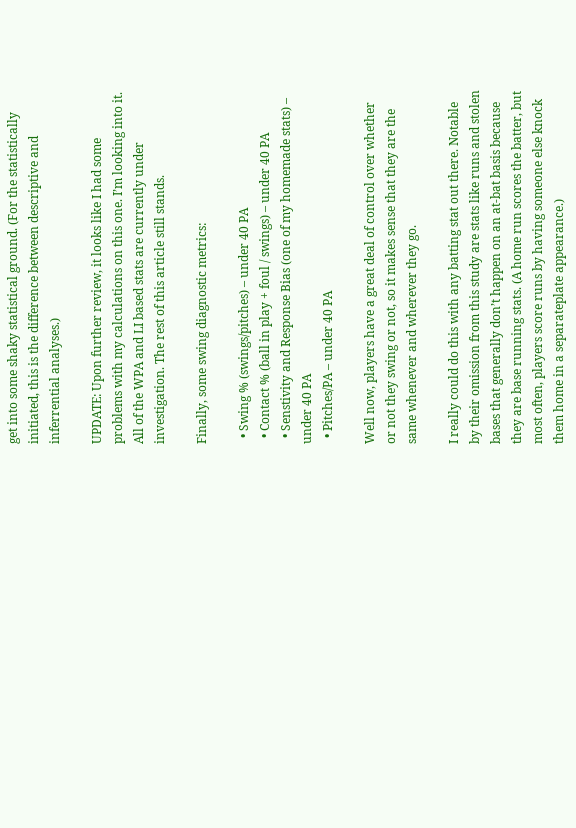get into some shaky statistical ground. (For the statistically initiated, this is the difference between descriptive and inferrential analyses.)

UPDATE: Upon further review, it looks like I had some problems with my calculations on this one. I’m looking into it. All of the WPA and LI based stats are currently under investigation. The rest of this article still stands.

Finally, some swing diagnostic metrics:

  • Swing % (swings/pitches) – under 40 PA
  • Contact % (ball in play + foul / swings) – under 40 PA
  • Senstivity and Response Bias (one of my homemade stats) – under 40 PA
  • Pitches/PA – under 40 PA

Well now, players have a great deal of control over whether or not they swing or not, so it makes sense that they are the same whenever and wherever they go.

I really could do this with any batting stat out there. Notable by their omission from this study are stats like runs and stolen bases that generally don’t happen on an at-bat basis because they are base running stats. (A home run scores the batter, but most often, players score runs by having someone else knock them home in a separateplate appearance.)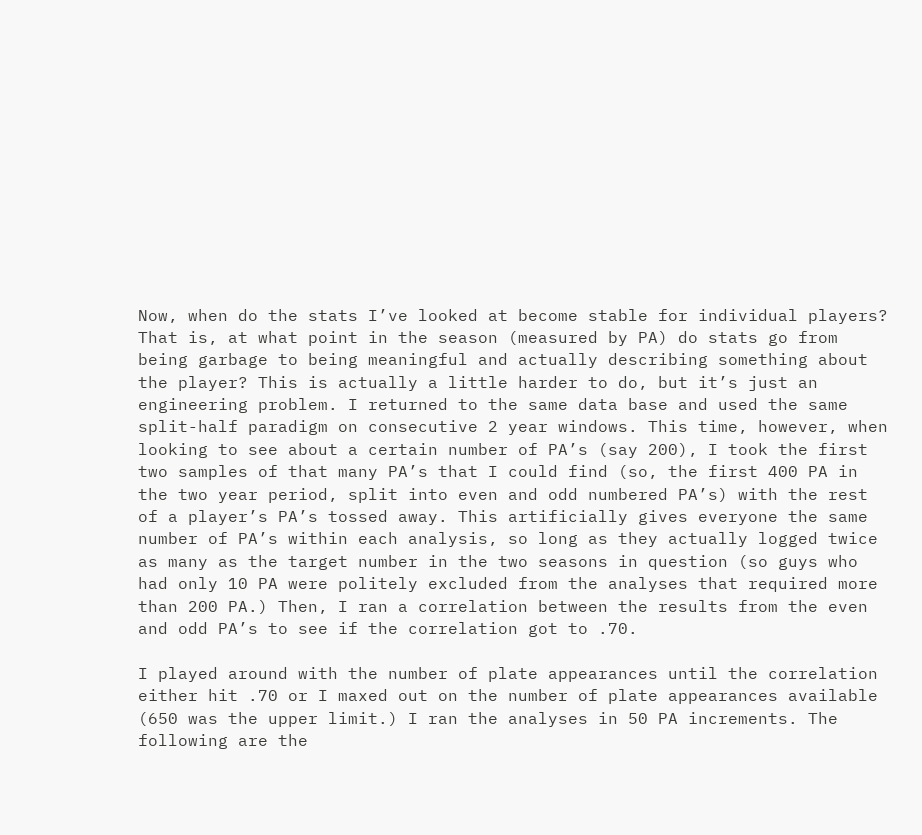Now, when do the stats I’ve looked at become stable for individual players? That is, at what point in the season (measured by PA) do stats go from being garbage to being meaningful and actually describing something about the player? This is actually a little harder to do, but it’s just an engineering problem. I returned to the same data base and used the same split-half paradigm on consecutive 2 year windows. This time, however, when looking to see about a certain number of PA’s (say 200), I took the first two samples of that many PA’s that I could find (so, the first 400 PA in the two year period, split into even and odd numbered PA’s) with the rest of a player’s PA’s tossed away. This artificially gives everyone the same number of PA’s within each analysis, so long as they actually logged twice as many as the target number in the two seasons in question (so guys who had only 10 PA were politely excluded from the analyses that required more than 200 PA.) Then, I ran a correlation between the results from the even and odd PA’s to see if the correlation got to .70.

I played around with the number of plate appearances until the correlation either hit .70 or I maxed out on the number of plate appearances available (650 was the upper limit.) I ran the analyses in 50 PA increments. The following are the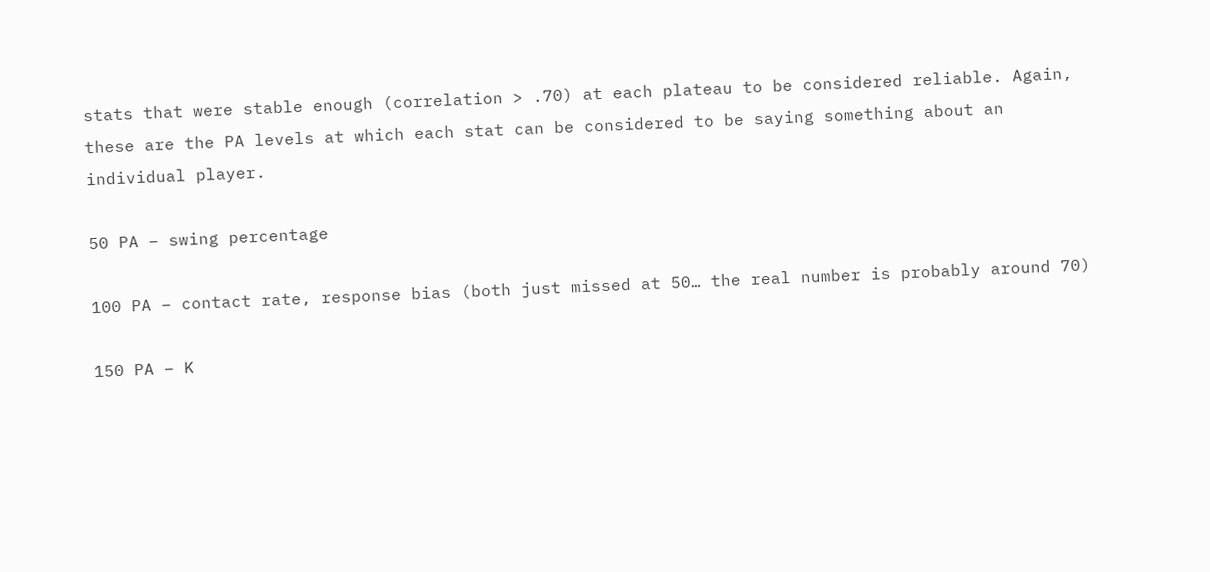stats that were stable enough (correlation > .70) at each plateau to be considered reliable. Again, these are the PA levels at which each stat can be considered to be saying something about an individual player.

50 PA – swing percentage

100 PA – contact rate, response bias (both just missed at 50… the real number is probably around 70)

150 PA – K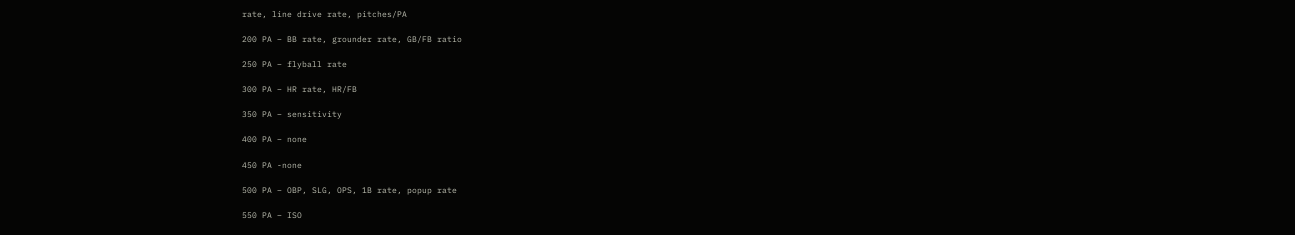rate, line drive rate, pitches/PA

200 PA – BB rate, grounder rate, GB/FB ratio

250 PA – flyball rate

300 PA – HR rate, HR/FB

350 PA – sensitivity

400 PA – none

450 PA -none

500 PA – OBP, SLG, OPS, 1B rate, popup rate

550 PA – ISO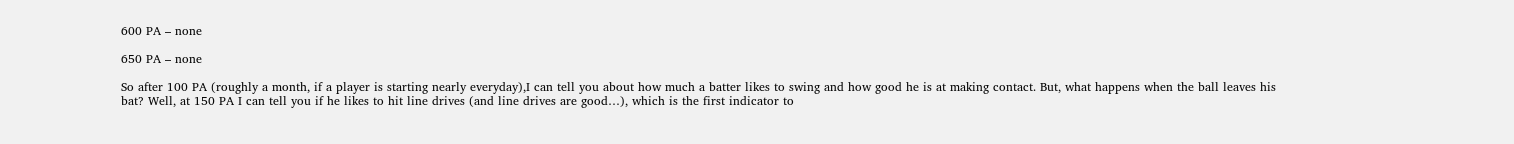600 PA – none

650 PA – none

So after 100 PA (roughly a month, if a player is starting nearly everyday),I can tell you about how much a batter likes to swing and how good he is at making contact. But, what happens when the ball leaves his bat? Well, at 150 PA I can tell you if he likes to hit line drives (and line drives are good…), which is the first indicator to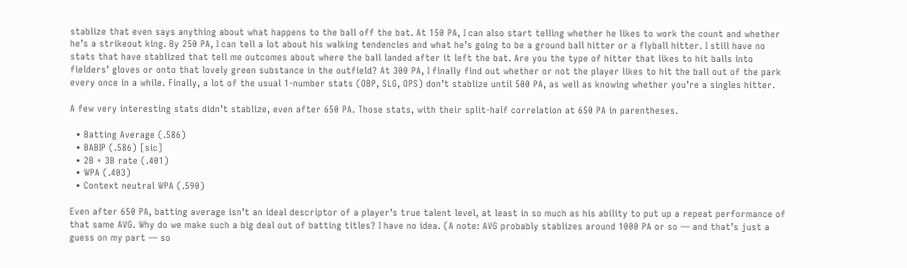stablize that even says anything about what happens to the ball off the bat. At 150 PA, I can also start telling whether he likes to work the count and whether he’s a strikeout king. By 250 PA, I can tell a lot about his walking tendencies and what he’s going to be a ground ball hitter or a flyball hitter. I still have no stats that have stablized that tell me outcomes about where the ball landed after it left the bat. Are you the type of hitter that likes to hit balls into fielders’ gloves or onto that lovely green substance in the outfield? At 300 PA, I finally find out whether or not the player likes to hit the ball out of the park every once in a while. Finally, a lot of the usual 1-number stats (OBP, SLG, OPS) don’t stablize until 500 PA, as well as knowing whether you’re a singles hitter.

A few very interesting stats didn’t stablize, even after 650 PA. Those stats, with their split-half correlation at 650 PA in parentheses.

  • Batting Average (.586)
  • BABIP (.586) [sic]
  • 2B + 3B rate (.401)
  • WPA (.403)
  • Context neutral WPA (.590)

Even after 650 PA, batting average isn’t an ideal descriptor of a player’s true talent level, at least in so much as his ability to put up a repeat performance of that same AVG. Why do we make such a big deal out of batting titles? I have no idea. (A note: AVG probably stablizes around 1000 PA or so — and that’s just a guess on my part — so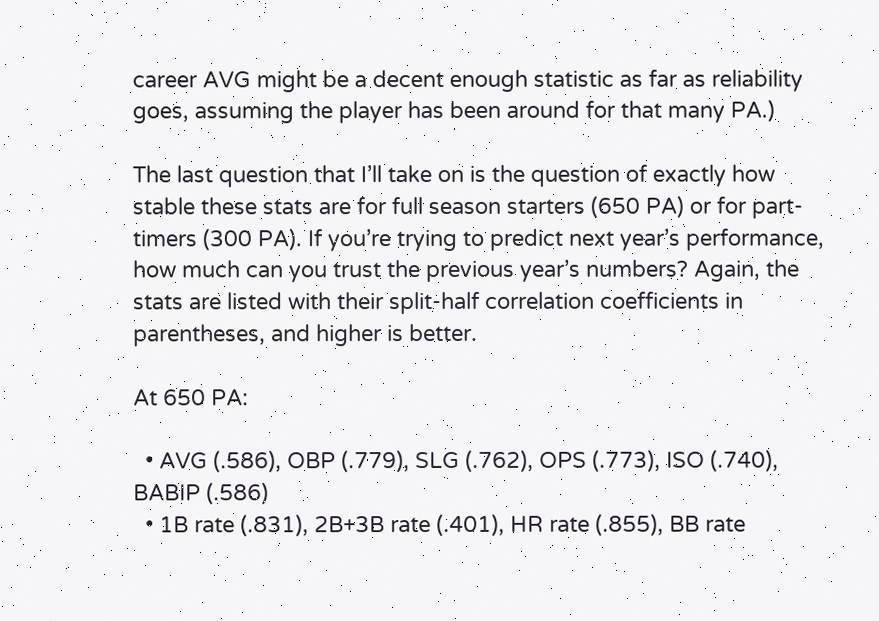career AVG might be a decent enough statistic as far as reliability goes, assuming the player has been around for that many PA.)

The last question that I’ll take on is the question of exactly how stable these stats are for full season starters (650 PA) or for part-timers (300 PA). If you’re trying to predict next year’s performance, how much can you trust the previous year’s numbers? Again, the stats are listed with their split-half correlation coefficients in parentheses, and higher is better.

At 650 PA:

  • AVG (.586), OBP (.779), SLG (.762), OPS (.773), ISO (.740), BABIP (.586)
  • 1B rate (.831), 2B+3B rate (.401), HR rate (.855), BB rate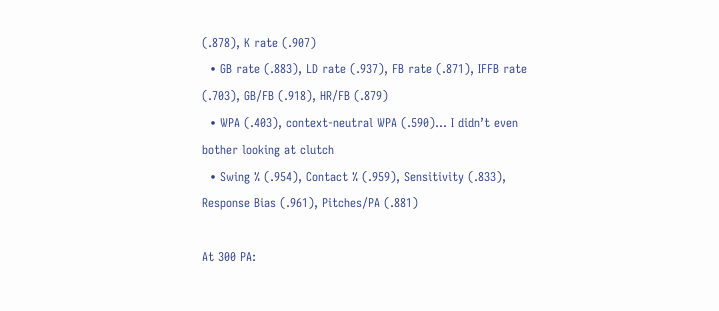(.878), K rate (.907)
  • GB rate (.883), LD rate (.937), FB rate (.871), IFFB rate (.703), GB/FB (.918), HR/FB (.879)
  • WPA (.403), context-neutral WPA (.590)… I didn’t even bother looking at clutch
  • Swing % (.954), Contact % (.959), Sensitivity (.833), Response Bias (.961), Pitches/PA (.881)

At 300 PA: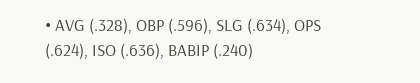• AVG (.328), OBP (.596), SLG (.634), OPS (.624), ISO (.636), BABIP (.240)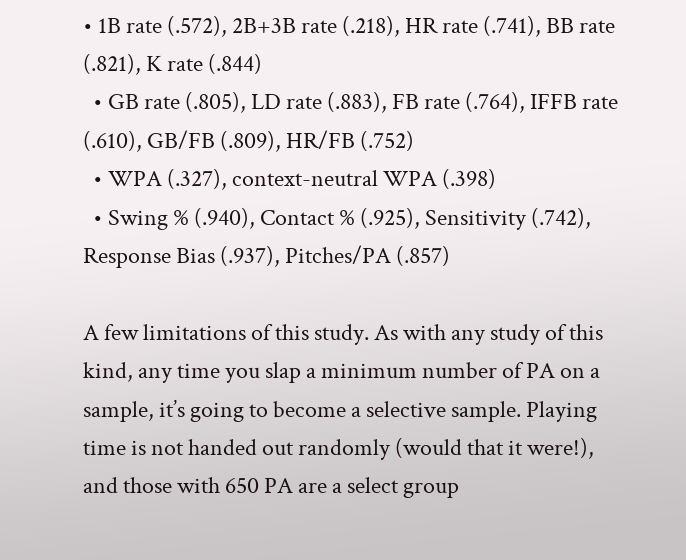• 1B rate (.572), 2B+3B rate (.218), HR rate (.741), BB rate (.821), K rate (.844)
  • GB rate (.805), LD rate (.883), FB rate (.764), IFFB rate (.610), GB/FB (.809), HR/FB (.752)
  • WPA (.327), context-neutral WPA (.398)
  • Swing % (.940), Contact % (.925), Sensitivity (.742), Response Bias (.937), Pitches/PA (.857)

A few limitations of this study. As with any study of this kind, any time you slap a minimum number of PA on a sample, it’s going to become a selective sample. Playing time is not handed out randomly (would that it were!), and those with 650 PA are a select group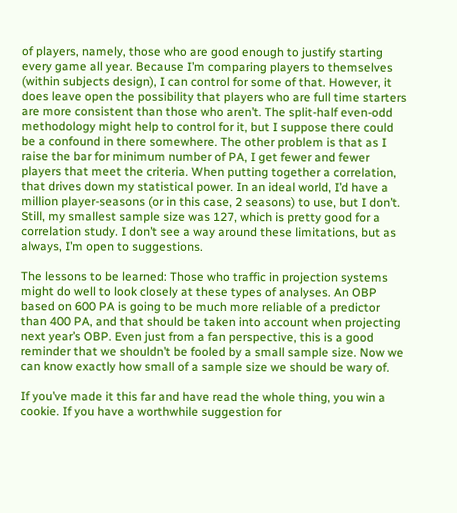of players, namely, those who are good enough to justify starting every game all year. Because I’m comparing players to themselves (within subjects design), I can control for some of that. However, it does leave open the possibility that players who are full time starters are more consistent than those who aren’t. The split-half even-odd methodology might help to control for it, but I suppose there could be a confound in there somewhere. The other problem is that as I raise the bar for minimum number of PA, I get fewer and fewer players that meet the criteria. When putting together a correlation, that drives down my statistical power. In an ideal world, I’d have a million player-seasons (or in this case, 2 seasons) to use, but I don’t. Still, my smallest sample size was 127, which is pretty good for a correlation study. I don’t see a way around these limitations, but as always, I’m open to suggestions.

The lessons to be learned: Those who traffic in projection systems might do well to look closely at these types of analyses. An OBP based on 600 PA is going to be much more reliable of a predictor than 400 PA, and that should be taken into account when projecting next year’s OBP. Even just from a fan perspective, this is a good reminder that we shouldn’t be fooled by a small sample size. Now we can know exactly how small of a sample size we should be wary of.

If you’ve made it this far and have read the whole thing, you win a cookie. If you have a worthwhile suggestion for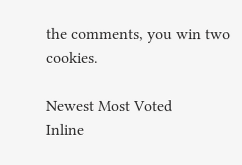the comments, you win two cookies.

Newest Most Voted
Inline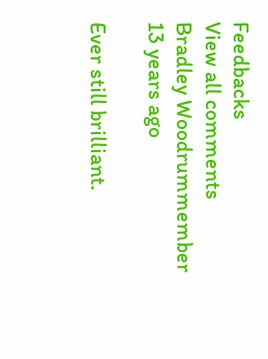Feedbacks
View all comments
Bradley Woodrummember
13 years ago

Ever still brilliant.